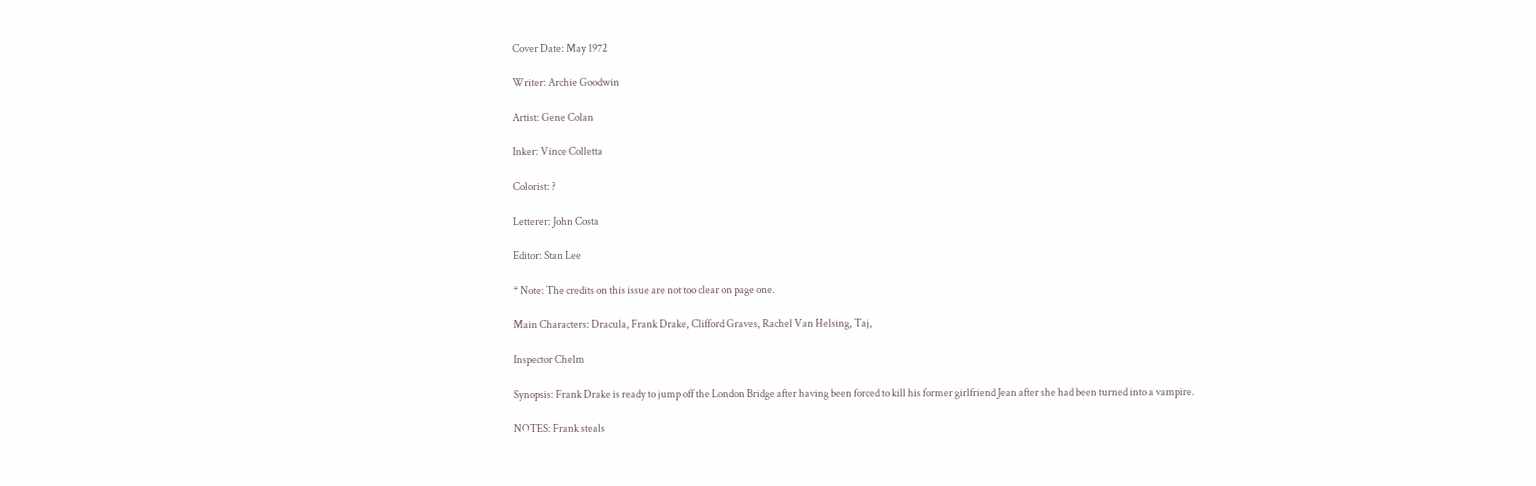Cover Date: May 1972

Writer: Archie Goodwin

Artist: Gene Colan

Inker: Vince Colletta

Colorist: ?

Letterer: John Costa

Editor: Stan Lee

* Note: The credits on this issue are not too clear on page one.

Main Characters: Dracula, Frank Drake, Clifford Graves, Rachel Van Helsing, Taj,

Inspector Chelm

Synopsis: Frank Drake is ready to jump off the London Bridge after having been forced to kill his former girlfriend Jean after she had been turned into a vampire.

NOTES: Frank steals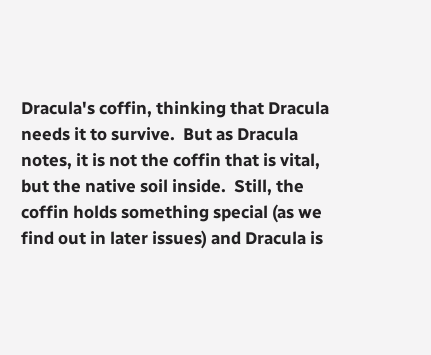Dracula's coffin, thinking that Dracula needs it to survive.  But as Dracula notes, it is not the coffin that is vital, but the native soil inside.  Still, the coffin holds something special (as we find out in later issues) and Dracula is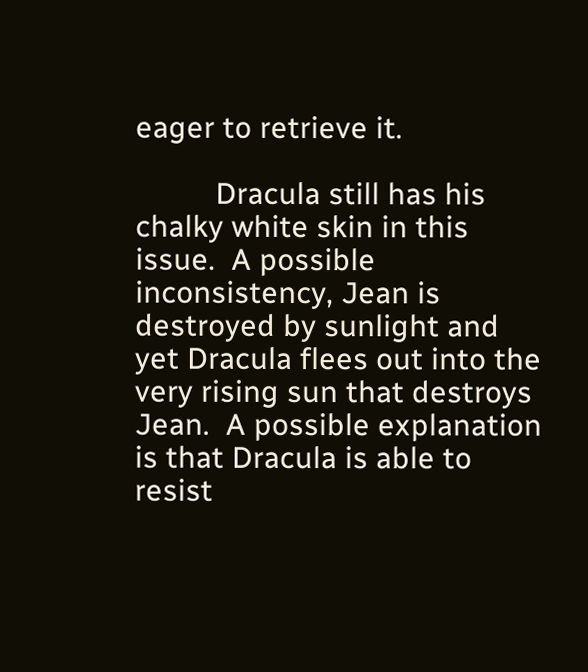eager to retrieve it.

          Dracula still has his chalky white skin in this issue.  A possible inconsistency, Jean is destroyed by sunlight and yet Dracula flees out into the very rising sun that destroys Jean.  A possible explanation is that Dracula is able to resist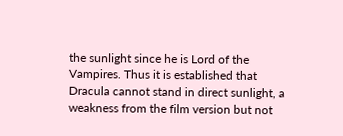the sunlight since he is Lord of the Vampires. Thus it is established that Dracula cannot stand in direct sunlight, a weakness from the film version but not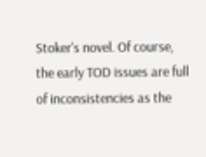Stoker's novel. Of course, the early TOD issues are full of inconsistencies as the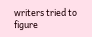writers tried to figure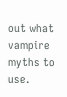out what vampire myths to use.